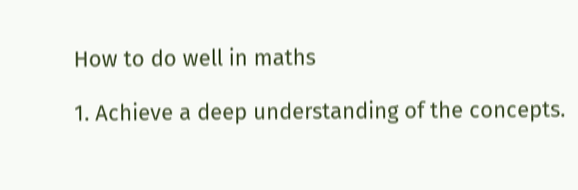How to do well in maths

1. Achieve a deep understanding of the concepts.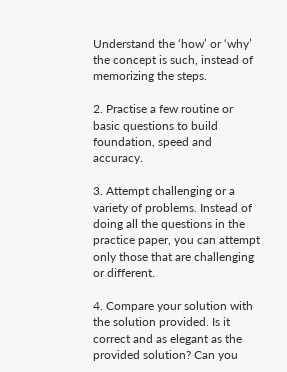Understand the ‘how’ or ‘why’ the concept is such, instead of memorizing the steps.

2. Practise a few routine or basic questions to build foundation, speed and accuracy.

3. Attempt challenging or a variety of problems. Instead of doing all the questions in the practice paper, you can attempt only those that are challenging or different.

4. Compare your solution with the solution provided. Is it correct and as elegant as the provided solution? Can you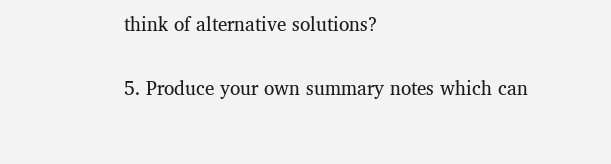think of alternative solutions?

5. Produce your own summary notes which can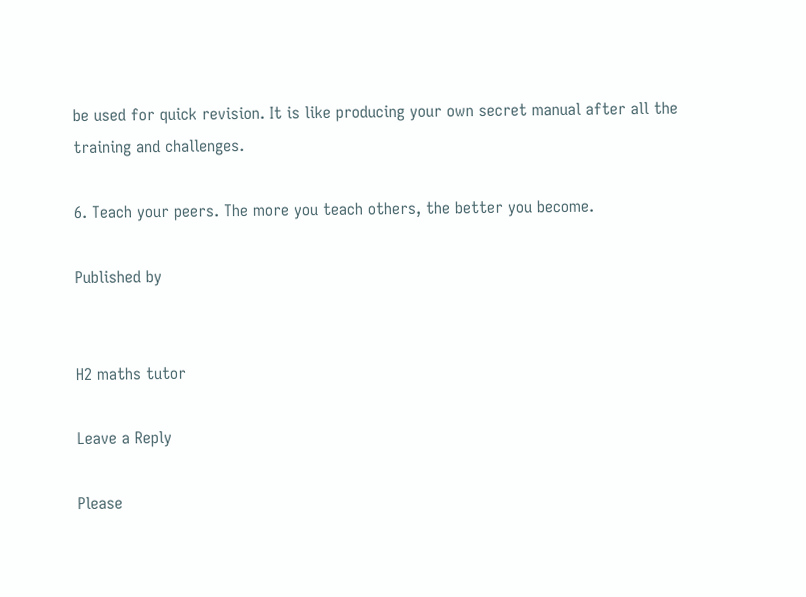be used for quick revision. It is like producing your own secret manual after all the training and challenges.

6. Teach your peers. The more you teach others, the better you become.

Published by


H2 maths tutor

Leave a Reply

Please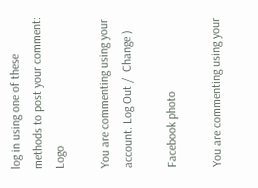log in using one of these methods to post your comment: Logo

You are commenting using your account. Log Out /  Change )

Facebook photo

You are commenting using your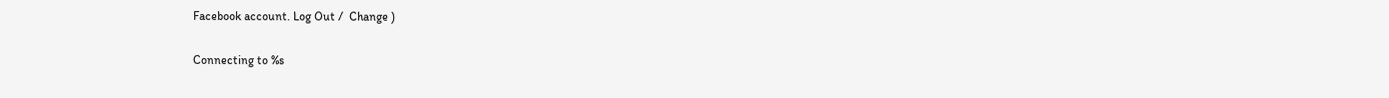Facebook account. Log Out /  Change )

Connecting to %s